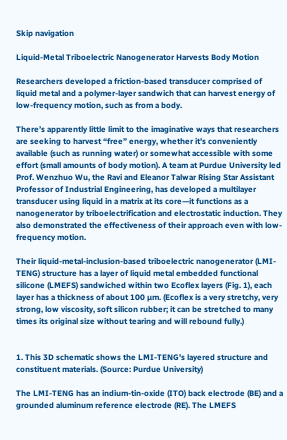Skip navigation

Liquid-Metal Triboelectric Nanogenerator Harvests Body Motion

Researchers developed a friction-based transducer comprised of liquid metal and a polymer-layer sandwich that can harvest energy of low-frequency motion, such as from a body.

There’s apparently little limit to the imaginative ways that researchers are seeking to harvest “free” energy, whether it’s conveniently available (such as running water) or somewhat accessible with some effort (small amounts of body motion). A team at Purdue University led Prof. Wenzhuo Wu, the Ravi and Eleanor Talwar Rising Star Assistant Professor of Industrial Engineering, has developed a multilayer transducer using liquid in a matrix at its core—it functions as a nanogenerator by triboelectrification and electrostatic induction. They also demonstrated the effectiveness of their approach even with low-frequency motion.

Their liquid-metal-inclusion-based triboelectric nanogenerator (LMI-TENG) structure has a layer of liquid metal embedded functional silicone (LMEFS) sandwiched within two Ecoflex layers (Fig. 1), each layer has a thickness of about 100 µm. (Ecoflex is a very stretchy, very strong, low viscosity, soft silicon rubber; it can be stretched to many times its original size without tearing and will rebound fully.)


1. This 3D schematic shows the LMI-TENG's layered structure and constituent materials. (Source: Purdue University)

The LMI-TENG has an indium-tin-oxide (ITO) back electrode (BE) and a grounded aluminum reference electrode (RE). The LMEFS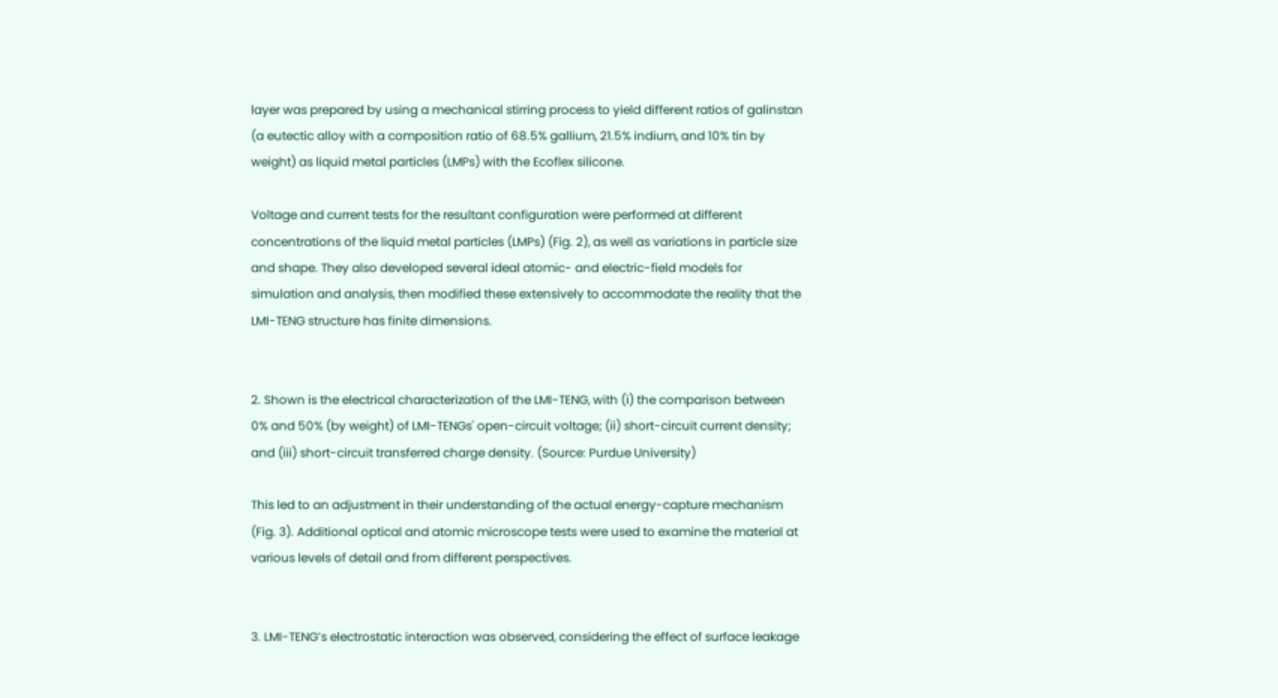layer was prepared by using a mechanical stirring process to yield different ratios of galinstan (a eutectic alloy with a composition ratio of 68.5% gallium, 21.5% indium, and 10% tin by weight) as liquid metal particles (LMPs) with the Ecoflex silicone.

Voltage and current tests for the resultant configuration were performed at different concentrations of the liquid metal particles (LMPs) (Fig. 2), as well as variations in particle size and shape. They also developed several ideal atomic- and electric-field models for simulation and analysis, then modified these extensively to accommodate the reality that the LMI-TENG structure has finite dimensions.


2. Shown is the electrical characterization of the LMI-TENG, with (i) the comparison between 0% and 50% (by weight) of LMI-TENGs' open-circuit voltage; (ii) short-circuit current density; and (iii) short-circuit transferred charge density. (Source: Purdue University)

This led to an adjustment in their understanding of the actual energy-capture mechanism (Fig. 3). Additional optical and atomic microscope tests were used to examine the material at various levels of detail and from different perspectives.


3. LMI-TENG’s electrostatic interaction was observed, considering the effect of surface leakage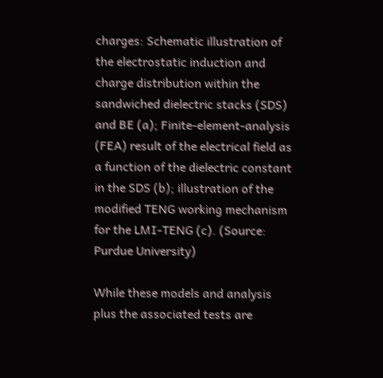charges: Schematic illustration of the electrostatic induction and charge distribution within the sandwiched dielectric stacks (SDS) and BE (a); Finite-element-analysis (FEA) result of the electrical field as a function of the dielectric constant in the SDS (b); illustration of the modified TENG working mechanism for the LMI-TENG (c). (Source: Purdue University)

While these models and analysis plus the associated tests are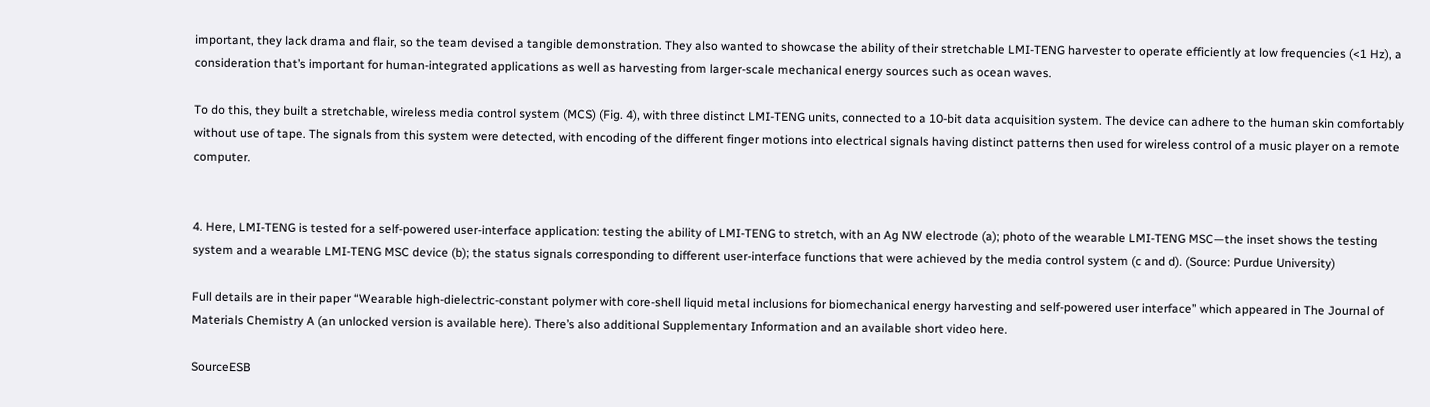important, they lack drama and flair, so the team devised a tangible demonstration. They also wanted to showcase the ability of their stretchable LMI-TENG harvester to operate efficiently at low frequencies (<1 Hz), a consideration that’s important for human-integrated applications as well as harvesting from larger-scale mechanical energy sources such as ocean waves.

To do this, they built a stretchable, wireless media control system (MCS) (Fig. 4), with three distinct LMI-TENG units, connected to a 10-bit data acquisition system. The device can adhere to the human skin comfortably without use of tape. The signals from this system were detected, with encoding of the different finger motions into electrical signals having distinct patterns then used for wireless control of a music player on a remote computer.


4. Here, LMI-TENG is tested for a self-powered user-interface application: testing the ability of LMI-TENG to stretch, with an Ag NW electrode (a); photo of the wearable LMI-TENG MSC—the inset shows the testing system and a wearable LMI-TENG MSC device (b); the status signals corresponding to different user-interface functions that were achieved by the media control system (c and d). (Source: Purdue University)

Full details are in their paper “Wearable high-dielectric-constant polymer with core-shell liquid metal inclusions for biomechanical energy harvesting and self-powered user interface” which appeared in The Journal of Materials Chemistry A (an unlocked version is available here). There’s also additional Supplementary Information and an available short video here.

SourceESB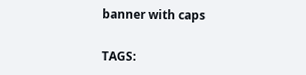banner with caps

TAGS: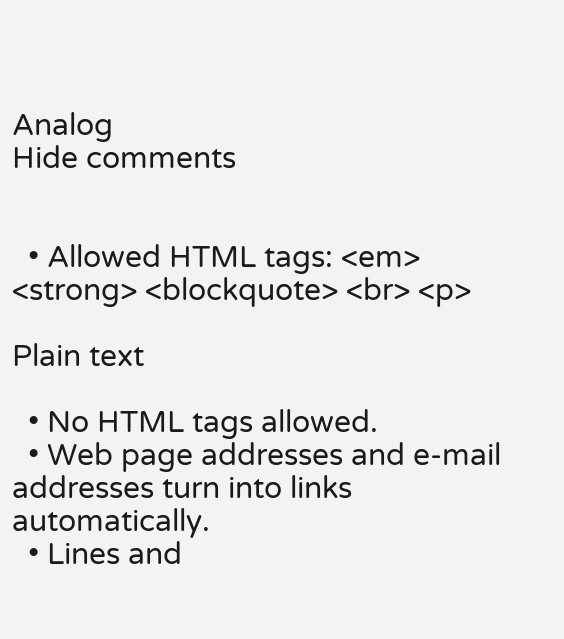Analog
Hide comments


  • Allowed HTML tags: <em> <strong> <blockquote> <br> <p>

Plain text

  • No HTML tags allowed.
  • Web page addresses and e-mail addresses turn into links automatically.
  • Lines and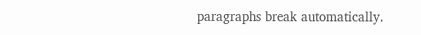paragraphs break automatically.